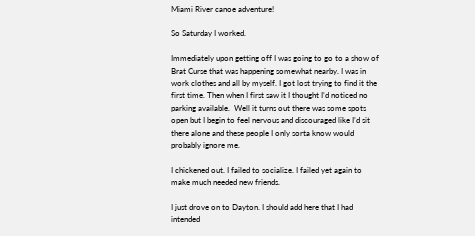Miami River canoe adventure!

So Saturday I worked.

Immediately upon getting off I was going to go to a show of Brat Curse that was happening somewhat nearby. I was in work clothes and all by myself. I got lost trying to find it the first time. Then when I first saw it I thought I’d noticed no parking available.  Well it turns out there was some spots open but I begin to feel nervous and discouraged like I’d sit there alone and these people I only sorta know would probably ignore me.

I chickened out. I failed to socialize. I failed yet again to make much needed new friends.

I just drove on to Dayton. I should add here that I had intended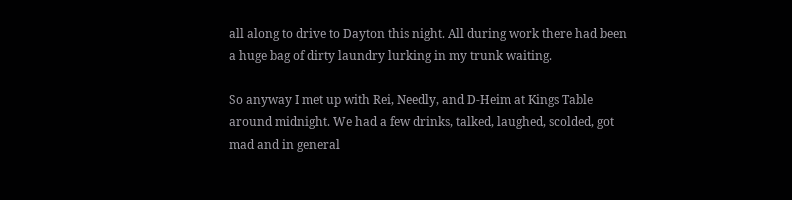all along to drive to Dayton this night. All during work there had been a huge bag of dirty laundry lurking in my trunk waiting.

So anyway I met up with Rei, Needly, and D-Heim at Kings Table around midnight. We had a few drinks, talked, laughed, scolded, got mad and in general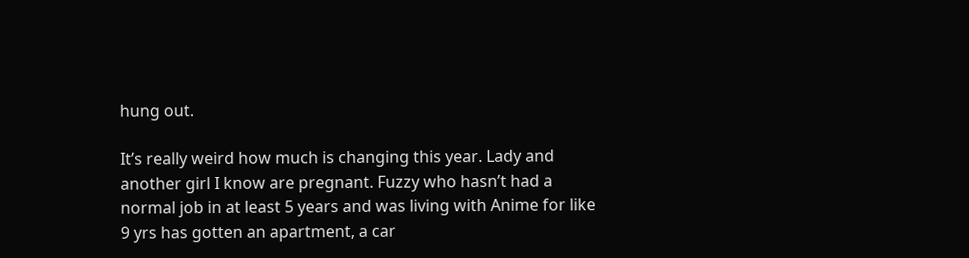hung out.

It’s really weird how much is changing this year. Lady and another girl I know are pregnant. Fuzzy who hasn’t had a normal job in at least 5 years and was living with Anime for like 9 yrs has gotten an apartment, a car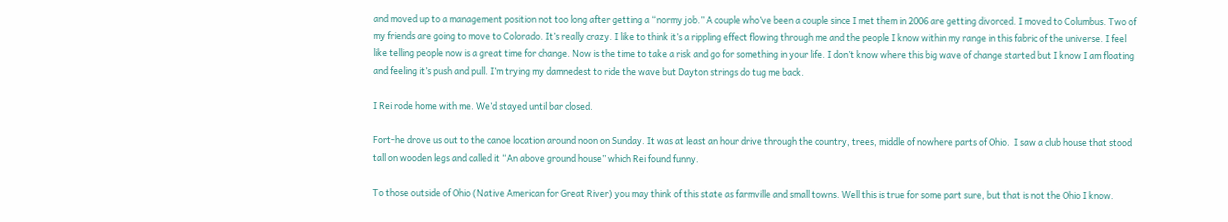and moved up to a management position not too long after getting a “normy job.” A couple who’ve been a couple since I met them in 2006 are getting divorced. I moved to Columbus. Two of my friends are going to move to Colorado. It’s really crazy. I like to think it’s a rippling effect flowing through me and the people I know within my range in this fabric of the universe. I feel like telling people now is a great time for change. Now is the time to take a risk and go for something in your life. I don’t know where this big wave of change started but I know I am floating and feeling it’s push and pull. I’m trying my damnedest to ride the wave but Dayton strings do tug me back.

I Rei rode home with me. We’d stayed until bar closed.

Fort-he drove us out to the canoe location around noon on Sunday. It was at least an hour drive through the country, trees, middle of nowhere parts of Ohio.  I saw a club house that stood tall on wooden legs and called it “An above ground house” which Rei found funny.

To those outside of Ohio (Native American for Great River) you may think of this state as farmville and small towns. Well this is true for some part sure, but that is not the Ohio I know.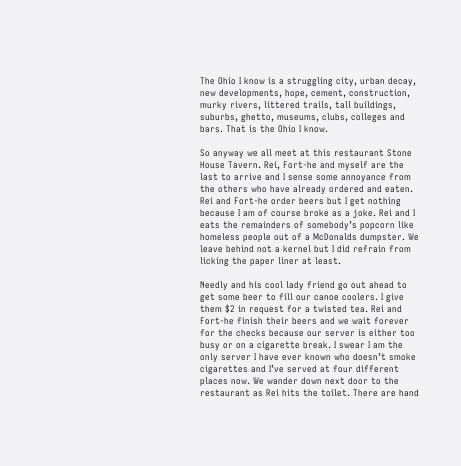The Ohio I know is a struggling city, urban decay, new developments, hope, cement, construction, murky rivers, littered trails, tall buildings, suburbs, ghetto, museums, clubs, colleges and bars. That is the Ohio I know.

So anyway we all meet at this restaurant Stone House Tavern. Rei, Fort-he and myself are the last to arrive and I sense some annoyance from the others who have already ordered and eaten. Rei and Fort-he order beers but I get nothing because I am of course broke as a joke. Rei and I eats the remainders of somebody’s popcorn like homeless people out of a McDonalds dumpster. We leave behind not a kernel but I did refrain from licking the paper liner at least.

Needly and his cool lady friend go out ahead to get some beer to fill our canoe coolers. I give them $2 in request for a twisted tea. Rei and Fort-he finish their beers and we wait forever for the checks because our server is either too busy or on a cigarette break. I swear I am the only server I have ever known who doesn’t smoke cigarettes and I’ve served at four different places now. We wander down next door to the restaurant as Rei hits the toilet. There are hand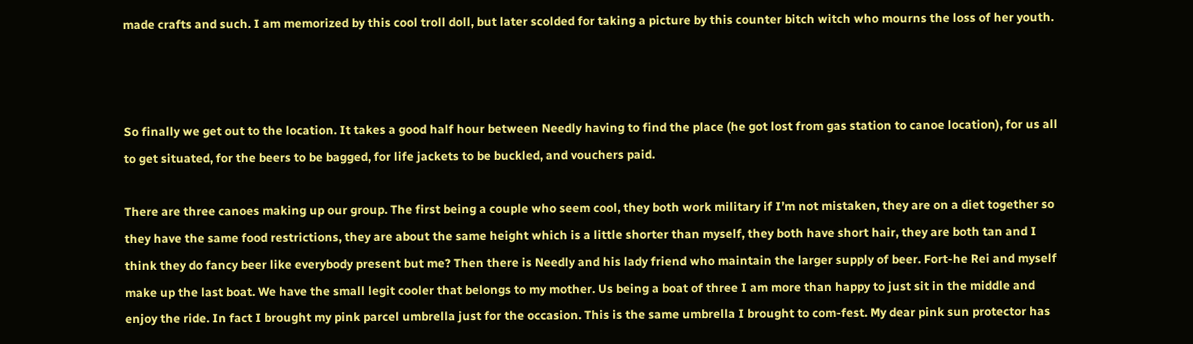made crafts and such. I am memorized by this cool troll doll, but later scolded for taking a picture by this counter bitch witch who mourns the loss of her youth.



So finally we get out to the location. It takes a good half hour between Needly having to find the place (he got lost from gas station to canoe location), for us all to get situated, for the beers to be bagged, for life jackets to be buckled, and vouchers paid.

There are three canoes making up our group. The first being a couple who seem cool, they both work military if I’m not mistaken, they are on a diet together so they have the same food restrictions, they are about the same height which is a little shorter than myself, they both have short hair, they are both tan and I think they do fancy beer like everybody present but me? Then there is Needly and his lady friend who maintain the larger supply of beer. Fort-he Rei and myself make up the last boat. We have the small legit cooler that belongs to my mother. Us being a boat of three I am more than happy to just sit in the middle and enjoy the ride. In fact I brought my pink parcel umbrella just for the occasion. This is the same umbrella I brought to com-fest. My dear pink sun protector has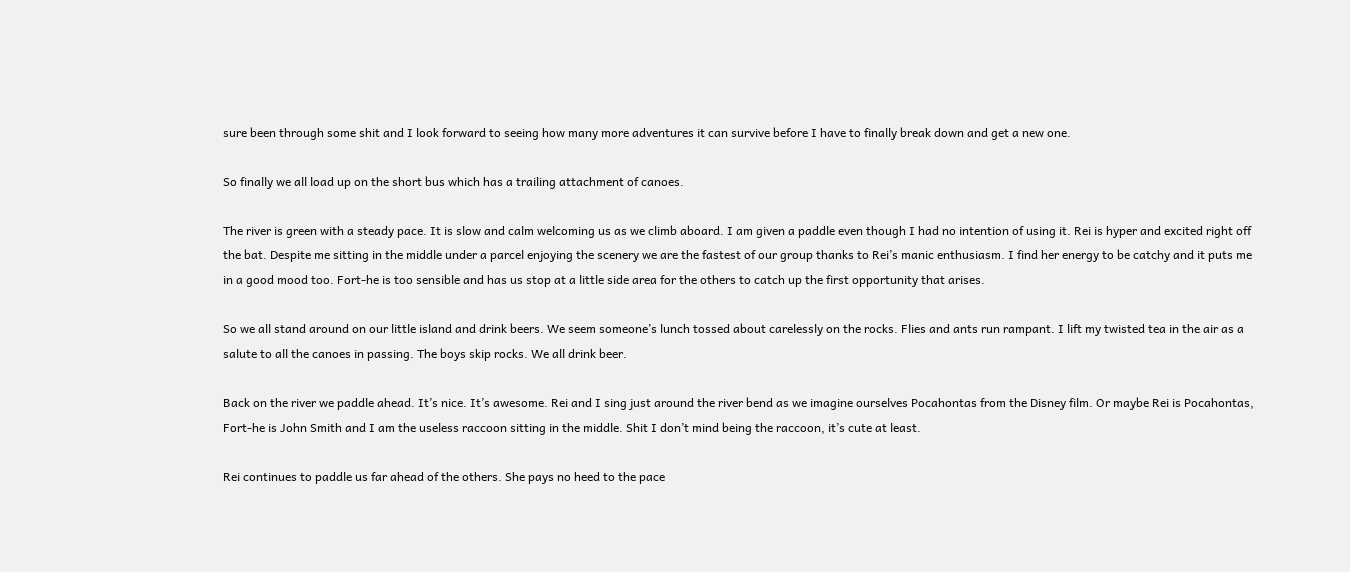sure been through some shit and I look forward to seeing how many more adventures it can survive before I have to finally break down and get a new one.

So finally we all load up on the short bus which has a trailing attachment of canoes.

The river is green with a steady pace. It is slow and calm welcoming us as we climb aboard. I am given a paddle even though I had no intention of using it. Rei is hyper and excited right off the bat. Despite me sitting in the middle under a parcel enjoying the scenery we are the fastest of our group thanks to Rei’s manic enthusiasm. I find her energy to be catchy and it puts me in a good mood too. Fort-he is too sensible and has us stop at a little side area for the others to catch up the first opportunity that arises.

So we all stand around on our little island and drink beers. We seem someone’s lunch tossed about carelessly on the rocks. Flies and ants run rampant. I lift my twisted tea in the air as a salute to all the canoes in passing. The boys skip rocks. We all drink beer.

Back on the river we paddle ahead. It’s nice. It’s awesome. Rei and I sing just around the river bend as we imagine ourselves Pocahontas from the Disney film. Or maybe Rei is Pocahontas, Fort-he is John Smith and I am the useless raccoon sitting in the middle. Shit I don’t mind being the raccoon, it’s cute at least.

Rei continues to paddle us far ahead of the others. She pays no heed to the pace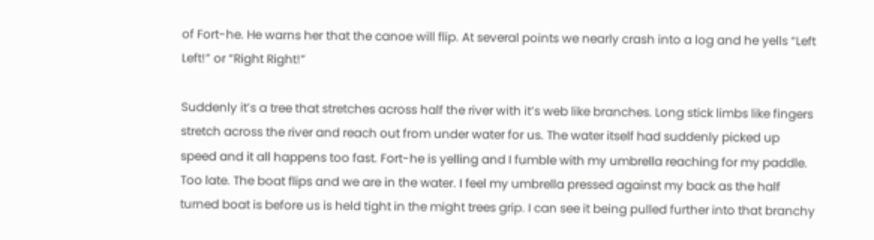of Fort-he. He warns her that the canoe will flip. At several points we nearly crash into a log and he yells “Left Left!” or “Right Right!”

Suddenly it’s a tree that stretches across half the river with it’s web like branches. Long stick limbs like fingers stretch across the river and reach out from under water for us. The water itself had suddenly picked up speed and it all happens too fast. Fort-he is yelling and I fumble with my umbrella reaching for my paddle. Too late. The boat flips and we are in the water. I feel my umbrella pressed against my back as the half turned boat is before us is held tight in the might trees grip. I can see it being pulled further into that branchy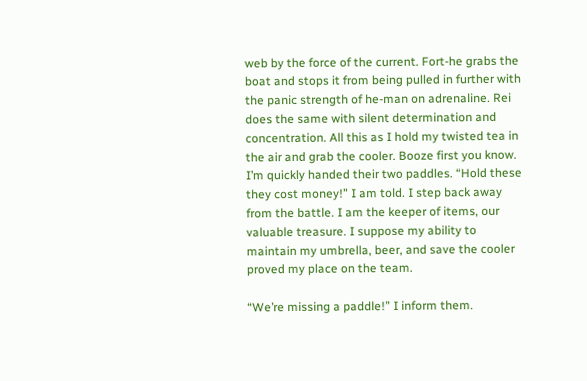web by the force of the current. Fort-he grabs the boat and stops it from being pulled in further with the panic strength of he-man on adrenaline. Rei does the same with silent determination and concentration. All this as I hold my twisted tea in the air and grab the cooler. Booze first you know. I’m quickly handed their two paddles. “Hold these they cost money!” I am told. I step back away from the battle. I am the keeper of items, our valuable treasure. I suppose my ability to maintain my umbrella, beer, and save the cooler proved my place on the team.

“We’re missing a paddle!” I inform them.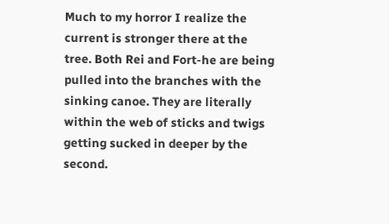Much to my horror I realize the current is stronger there at the tree. Both Rei and Fort-he are being pulled into the branches with the sinking canoe. They are literally within the web of sticks and twigs getting sucked in deeper by the second.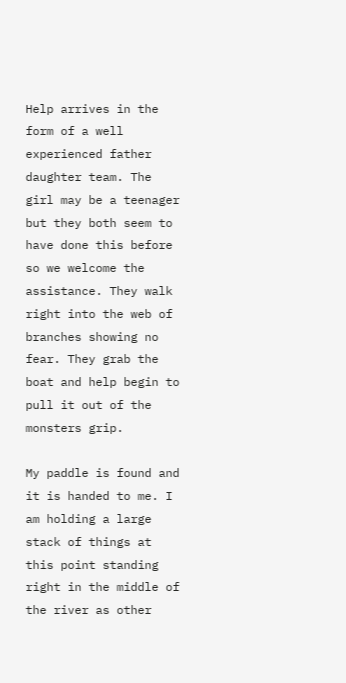Help arrives in the form of a well experienced father daughter team. The girl may be a teenager but they both seem to have done this before so we welcome the assistance. They walk right into the web of branches showing no fear. They grab the boat and help begin to pull it out of the monsters grip.

My paddle is found and it is handed to me. I am holding a large stack of things at this point standing right in the middle of the river as other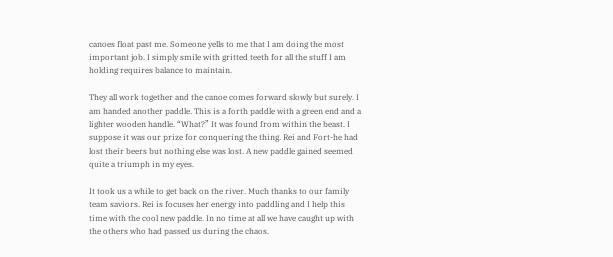canoes float past me. Someone yells to me that I am doing the most important job. I simply smile with gritted teeth for all the stuff I am holding requires balance to maintain.

They all work together and the canoe comes forward slowly but surely. I am handed another paddle. This is a forth paddle with a green end and a lighter wooden handle. “What?” It was found from within the beast. I suppose it was our prize for conquering the thing. Rei and Fort-he had lost their beers but nothing else was lost. A new paddle gained seemed quite a triumph in my eyes.

It took us a while to get back on the river. Much thanks to our family team saviors. Rei is focuses her energy into paddling and I help this time with the cool new paddle. In no time at all we have caught up with the others who had passed us during the chaos.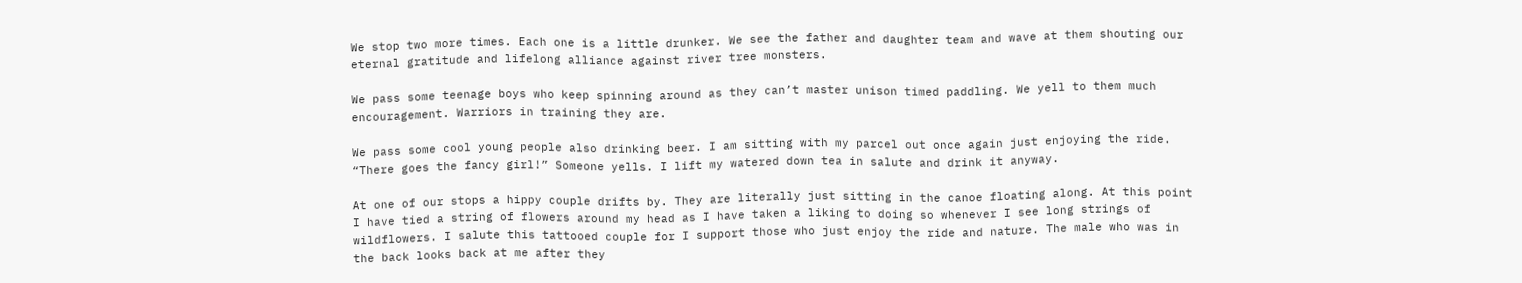We stop two more times. Each one is a little drunker. We see the father and daughter team and wave at them shouting our eternal gratitude and lifelong alliance against river tree monsters.

We pass some teenage boys who keep spinning around as they can’t master unison timed paddling. We yell to them much encouragement. Warriors in training they are.

We pass some cool young people also drinking beer. I am sitting with my parcel out once again just enjoying the ride. “There goes the fancy girl!” Someone yells. I lift my watered down tea in salute and drink it anyway.

At one of our stops a hippy couple drifts by. They are literally just sitting in the canoe floating along. At this point I have tied a string of flowers around my head as I have taken a liking to doing so whenever I see long strings of wildflowers. I salute this tattooed couple for I support those who just enjoy the ride and nature. The male who was in the back looks back at me after they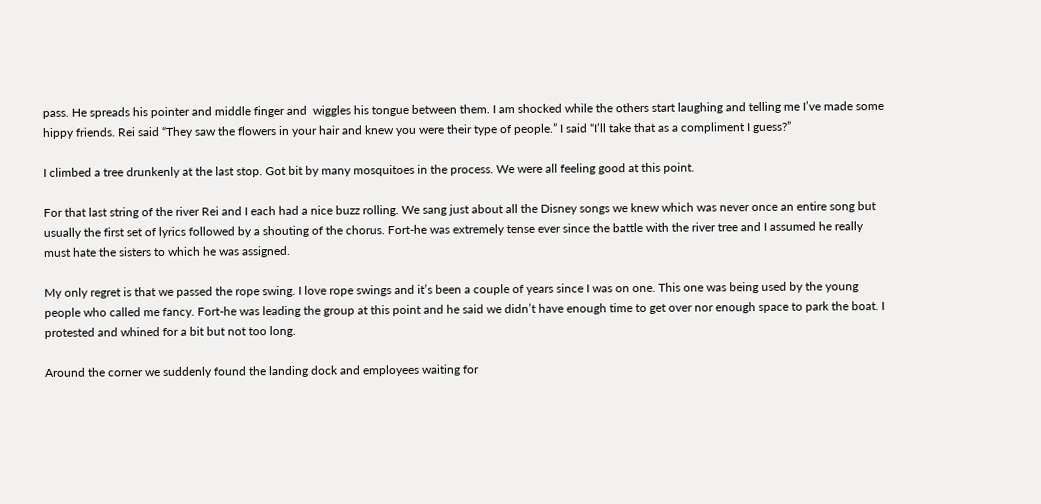pass. He spreads his pointer and middle finger and  wiggles his tongue between them. I am shocked while the others start laughing and telling me I’ve made some hippy friends. Rei said “They saw the flowers in your hair and knew you were their type of people.” I said “I’ll take that as a compliment I guess?”

I climbed a tree drunkenly at the last stop. Got bit by many mosquitoes in the process. We were all feeling good at this point.

For that last string of the river Rei and I each had a nice buzz rolling. We sang just about all the Disney songs we knew which was never once an entire song but usually the first set of lyrics followed by a shouting of the chorus. Fort-he was extremely tense ever since the battle with the river tree and I assumed he really must hate the sisters to which he was assigned.

My only regret is that we passed the rope swing. I love rope swings and it’s been a couple of years since I was on one. This one was being used by the young people who called me fancy. Fort-he was leading the group at this point and he said we didn’t have enough time to get over nor enough space to park the boat. I protested and whined for a bit but not too long.

Around the corner we suddenly found the landing dock and employees waiting for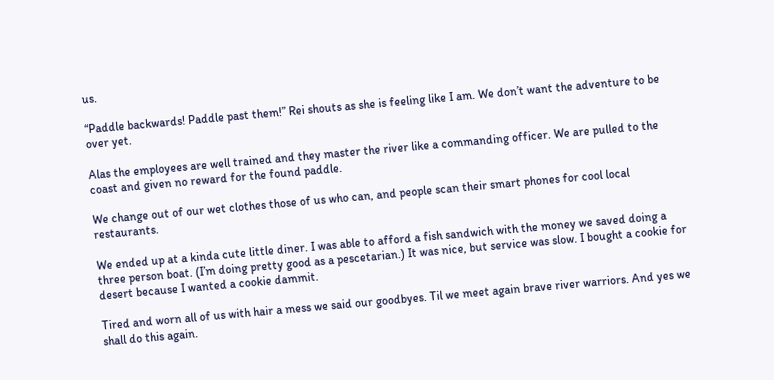us.

“Paddle backwards! Paddle past them!” Rei shouts as she is feeling like I am. We don’t want the adventure to be over yet.

Alas the employees are well trained and they master the river like a commanding officer. We are pulled to the coast and given no reward for the found paddle.

We change out of our wet clothes those of us who can, and people scan their smart phones for cool local restaurants.

We ended up at a kinda cute little diner. I was able to afford a fish sandwich with the money we saved doing a three person boat. (I’m doing pretty good as a pescetarian.) It was nice, but service was slow. I bought a cookie for desert because I wanted a cookie dammit.

Tired and worn all of us with hair a mess we said our goodbyes. Til we meet again brave river warriors. And yes we shall do this again.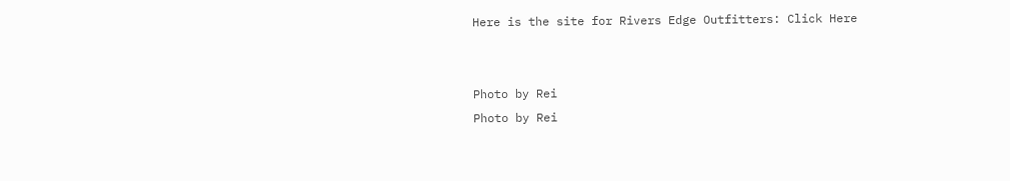Here is the site for Rivers Edge Outfitters: Click Here


Photo by Rei
Photo by Rei